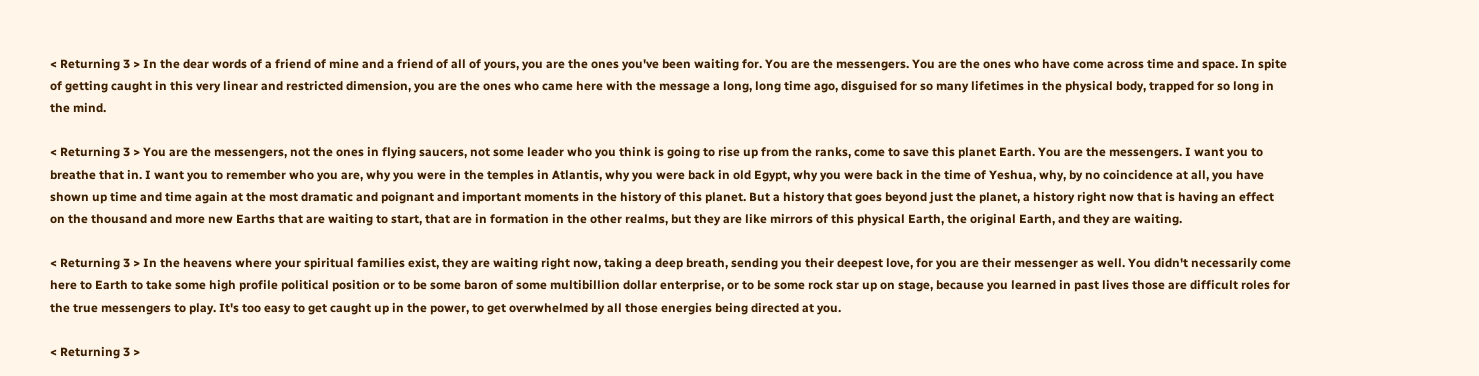< Returning 3 > In the dear words of a friend of mine and a friend of all of yours, you are the ones you've been waiting for. You are the messengers. You are the ones who have come across time and space. In spite of getting caught in this very linear and restricted dimension, you are the ones who came here with the message a long, long time ago, disguised for so many lifetimes in the physical body, trapped for so long in the mind.

< Returning 3 > You are the messengers, not the ones in flying saucers, not some leader who you think is going to rise up from the ranks, come to save this planet Earth. You are the messengers. I want you to breathe that in. I want you to remember who you are, why you were in the temples in Atlantis, why you were back in old Egypt, why you were back in the time of Yeshua, why, by no coincidence at all, you have shown up time and time again at the most dramatic and poignant and important moments in the history of this planet. But a history that goes beyond just the planet, a history right now that is having an effect on the thousand and more new Earths that are waiting to start, that are in formation in the other realms, but they are like mirrors of this physical Earth, the original Earth, and they are waiting.

< Returning 3 > In the heavens where your spiritual families exist, they are waiting right now, taking a deep breath, sending you their deepest love, for you are their messenger as well. You didn't necessarily come here to Earth to take some high profile political position or to be some baron of some multibillion dollar enterprise, or to be some rock star up on stage, because you learned in past lives those are difficult roles for the true messengers to play. It's too easy to get caught up in the power, to get overwhelmed by all those energies being directed at you.

< Returning 3 >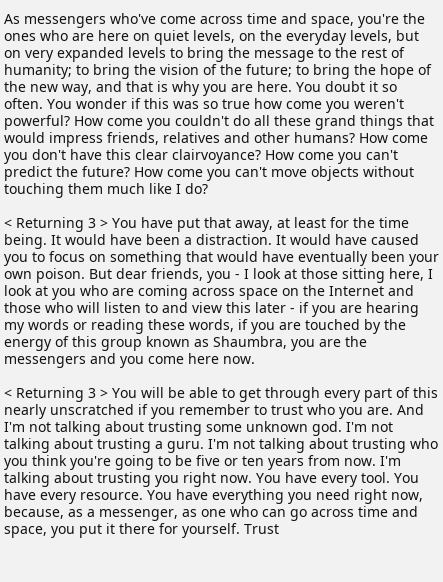As messengers who've come across time and space, you're the ones who are here on quiet levels, on the everyday levels, but on very expanded levels to bring the message to the rest of humanity; to bring the vision of the future; to bring the hope of the new way, and that is why you are here. You doubt it so often. You wonder if this was so true how come you weren't powerful? How come you couldn't do all these grand things that would impress friends, relatives and other humans? How come you don't have this clear clairvoyance? How come you can't predict the future? How come you can't move objects without touching them much like I do?

< Returning 3 > You have put that away, at least for the time being. It would have been a distraction. It would have caused you to focus on something that would have eventually been your own poison. But dear friends, you - I look at those sitting here, I look at you who are coming across space on the Internet and those who will listen to and view this later - if you are hearing my words or reading these words, if you are touched by the energy of this group known as Shaumbra, you are the messengers and you come here now.

< Returning 3 > You will be able to get through every part of this nearly unscratched if you remember to trust who you are. And I'm not talking about trusting some unknown god. I'm not talking about trusting a guru. I'm not talking about trusting who you think you're going to be five or ten years from now. I'm talking about trusting you right now. You have every tool. You have every resource. You have everything you need right now, because, as a messenger, as one who can go across time and space, you put it there for yourself. Trust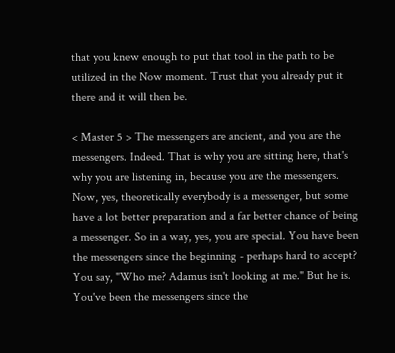that you knew enough to put that tool in the path to be utilized in the Now moment. Trust that you already put it there and it will then be.

< Master 5 > The messengers are ancient, and you are the messengers. Indeed. That is why you are sitting here, that's why you are listening in, because you are the messengers. Now, yes, theoretically everybody is a messenger, but some have a lot better preparation and a far better chance of being a messenger. So in a way, yes, you are special. You have been the messengers since the beginning - perhaps hard to accept? You say, "Who me? Adamus isn't looking at me." But he is. You've been the messengers since the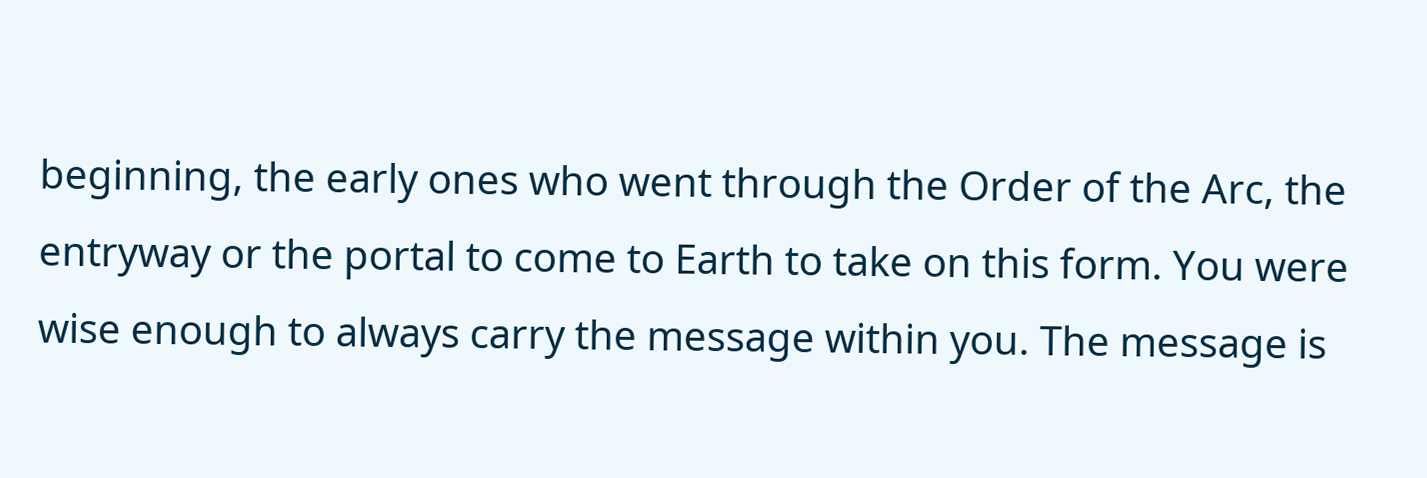beginning, the early ones who went through the Order of the Arc, the entryway or the portal to come to Earth to take on this form. You were wise enough to always carry the message within you. The message is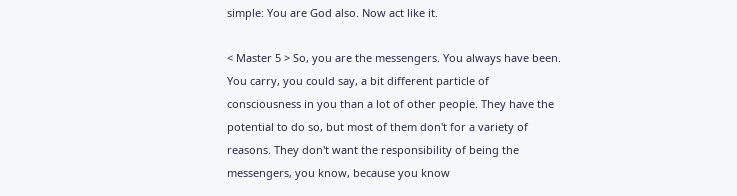simple: You are God also. Now act like it.

< Master 5 > So, you are the messengers. You always have been. You carry, you could say, a bit different particle of consciousness in you than a lot of other people. They have the potential to do so, but most of them don't for a variety of reasons. They don't want the responsibility of being the messengers, you know, because you know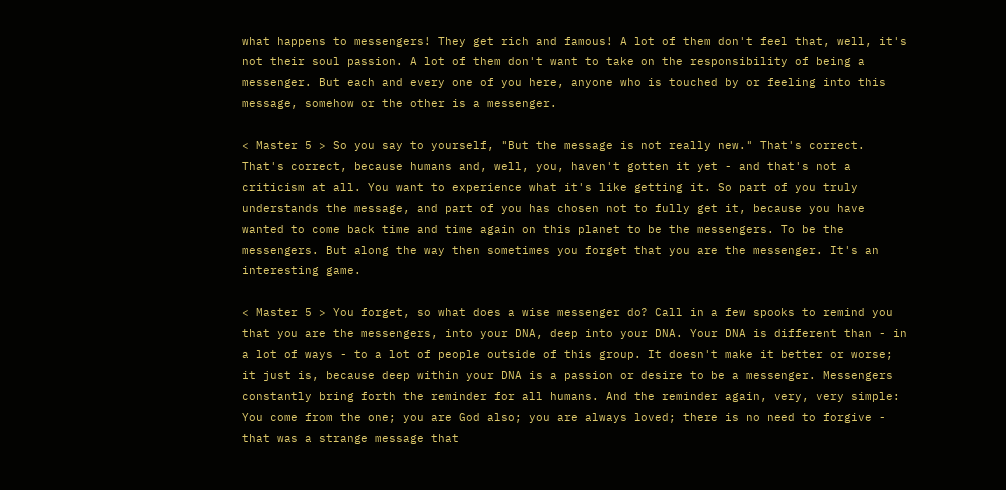what happens to messengers! They get rich and famous! A lot of them don't feel that, well, it's not their soul passion. A lot of them don't want to take on the responsibility of being a messenger. But each and every one of you here, anyone who is touched by or feeling into this message, somehow or the other is a messenger.

< Master 5 > So you say to yourself, "But the message is not really new." That's correct. That's correct, because humans and, well, you, haven't gotten it yet - and that's not a criticism at all. You want to experience what it's like getting it. So part of you truly understands the message, and part of you has chosen not to fully get it, because you have wanted to come back time and time again on this planet to be the messengers. To be the messengers. But along the way then sometimes you forget that you are the messenger. It's an interesting game.

< Master 5 > You forget, so what does a wise messenger do? Call in a few spooks to remind you that you are the messengers, into your DNA, deep into your DNA. Your DNA is different than - in a lot of ways - to a lot of people outside of this group. It doesn't make it better or worse; it just is, because deep within your DNA is a passion or desire to be a messenger. Messengers constantly bring forth the reminder for all humans. And the reminder again, very, very simple: You come from the one; you are God also; you are always loved; there is no need to forgive - that was a strange message that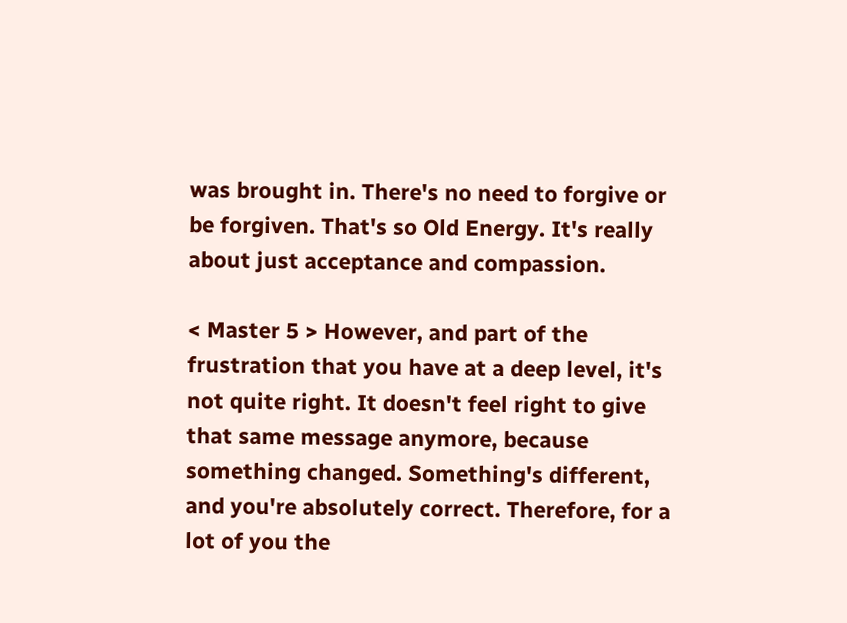was brought in. There's no need to forgive or be forgiven. That's so Old Energy. It's really about just acceptance and compassion.

< Master 5 > However, and part of the frustration that you have at a deep level, it's not quite right. It doesn't feel right to give that same message anymore, because something changed. Something's different, and you're absolutely correct. Therefore, for a lot of you the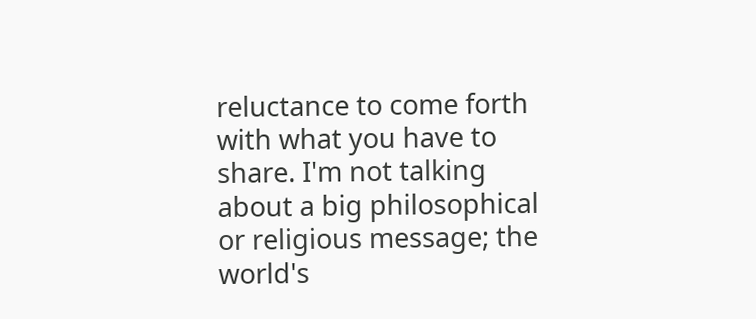reluctance to come forth with what you have to share. I'm not talking about a big philosophical or religious message; the world's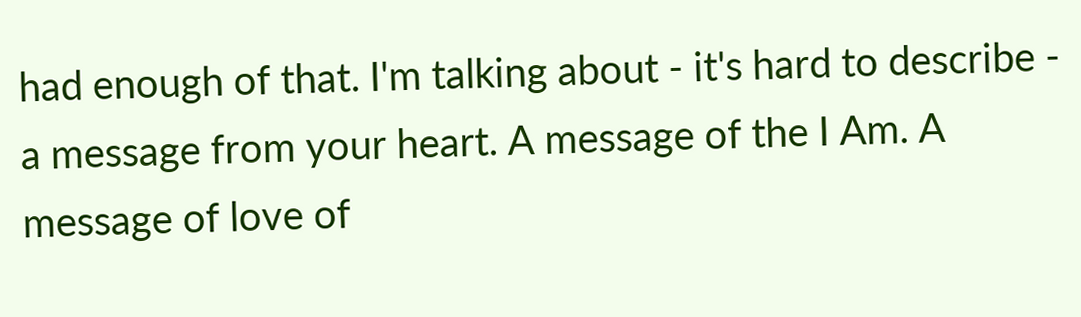had enough of that. I'm talking about - it's hard to describe - a message from your heart. A message of the I Am. A message of love of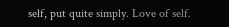self, put quite simply. Love of self.